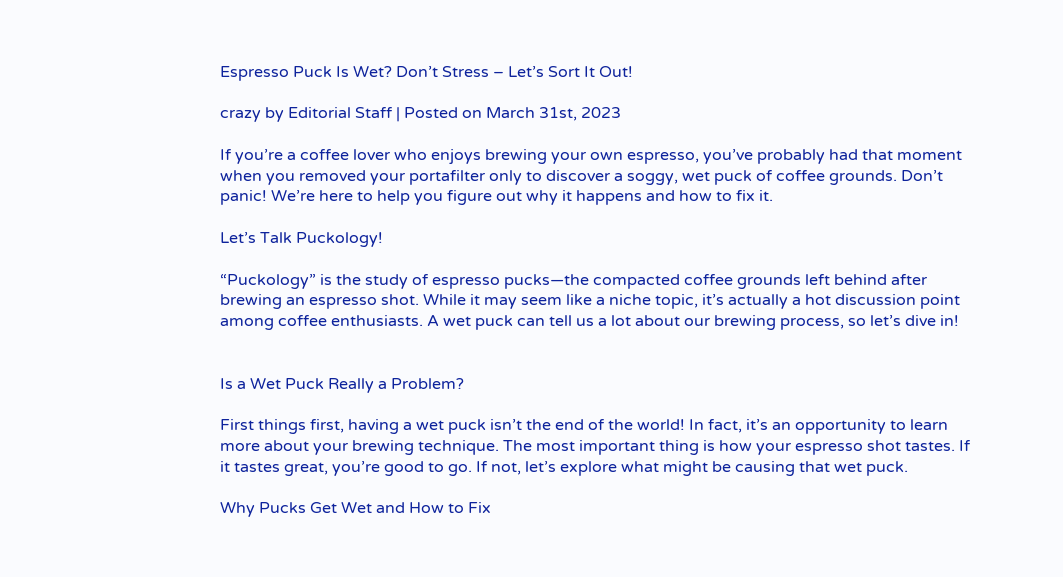Espresso Puck Is Wet? Don’t Stress – Let’s Sort It Out!

crazy by Editorial Staff | Posted on March 31st, 2023

If you’re a coffee lover who enjoys brewing your own espresso, you’ve probably had that moment when you removed your portafilter only to discover a soggy, wet puck of coffee grounds. Don’t panic! We’re here to help you figure out why it happens and how to fix it.

Let’s Talk Puckology!

“Puckology” is the study of espresso pucks—the compacted coffee grounds left behind after brewing an espresso shot. While it may seem like a niche topic, it’s actually a hot discussion point among coffee enthusiasts. A wet puck can tell us a lot about our brewing process, so let’s dive in!


Is a Wet Puck Really a Problem?

First things first, having a wet puck isn’t the end of the world! In fact, it’s an opportunity to learn more about your brewing technique. The most important thing is how your espresso shot tastes. If it tastes great, you’re good to go. If not, let’s explore what might be causing that wet puck.

Why Pucks Get Wet and How to Fix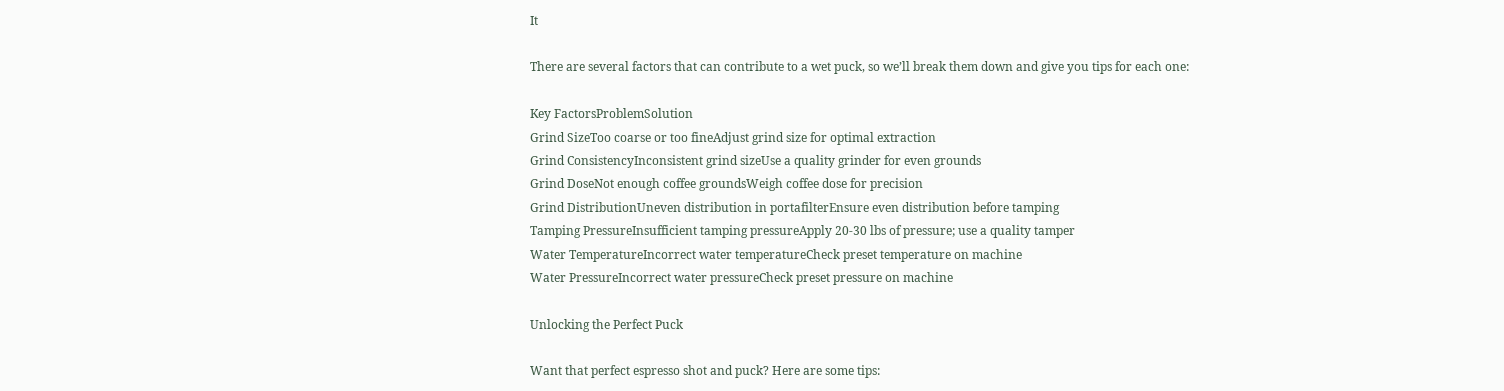It

There are several factors that can contribute to a wet puck, so we’ll break them down and give you tips for each one:

Key FactorsProblemSolution
Grind SizeToo coarse or too fineAdjust grind size for optimal extraction
Grind ConsistencyInconsistent grind sizeUse a quality grinder for even grounds
Grind DoseNot enough coffee groundsWeigh coffee dose for precision
Grind DistributionUneven distribution in portafilterEnsure even distribution before tamping
Tamping PressureInsufficient tamping pressureApply 20-30 lbs of pressure; use a quality tamper
Water TemperatureIncorrect water temperatureCheck preset temperature on machine
Water PressureIncorrect water pressureCheck preset pressure on machine

Unlocking the Perfect Puck

Want that perfect espresso shot and puck? Here are some tips: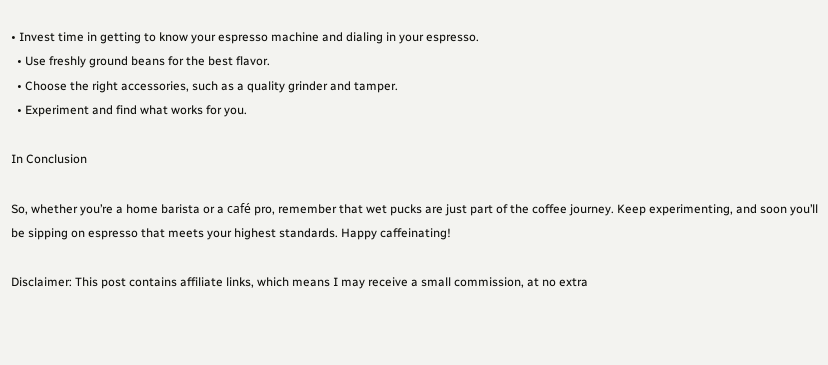• Invest time in getting to know your espresso machine and dialing in your espresso.
  • Use freshly ground beans for the best flavor.
  • Choose the right accessories, such as a quality grinder and tamper.
  • Experiment and find what works for you.

In Conclusion

So, whether you’re a home barista or a café pro, remember that wet pucks are just part of the coffee journey. Keep experimenting, and soon you’ll be sipping on espresso that meets your highest standards. Happy caffeinating!

Disclaimer: This post contains affiliate links, which means I may receive a small commission, at no extra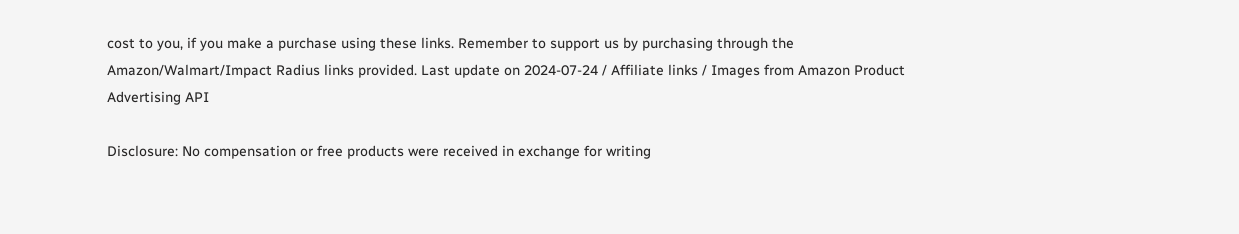cost to you, if you make a purchase using these links. Remember to support us by purchasing through the Amazon/Walmart/Impact Radius links provided. Last update on 2024-07-24 / Affiliate links / Images from Amazon Product Advertising API

Disclosure: No compensation or free products were received in exchange for writing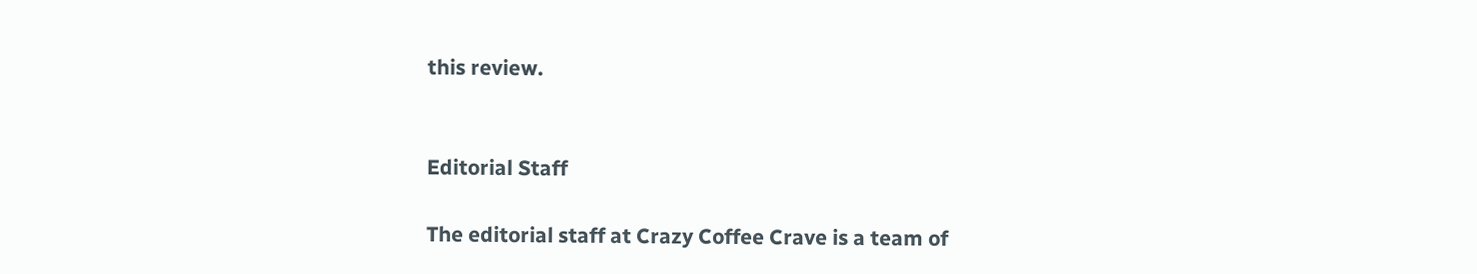this review.


Editorial Staff

The editorial staff at Crazy Coffee Crave is a team of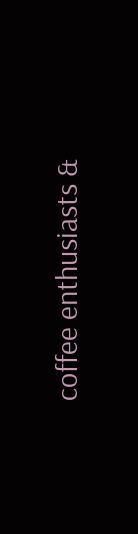coffee enthusiasts &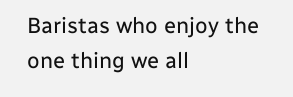Baristas who enjoy the one thing we all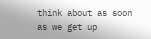think about as soon as we get up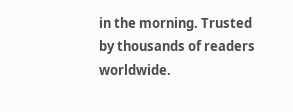in the morning. Trusted by thousands of readers worldwide.